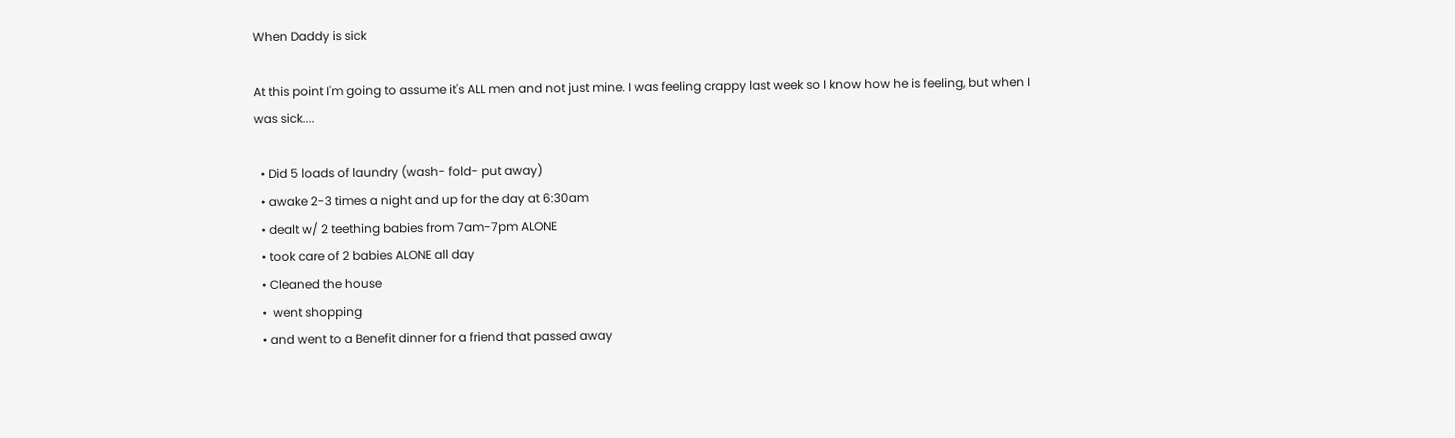When Daddy is sick

At this point I'm going to assume it's ALL men and not just mine. I was feeling crappy last week so I know how he is feeling, but when I was sick....

  • Did 5 loads of laundry (wash- fold- put away)
  • awake 2-3 times a night and up for the day at 6:30am
  • dealt w/ 2 teething babies from 7am-7pm ALONE
  • took care of 2 babies ALONE all day
  • Cleaned the house
  •  went shopping
  • and went to a Benefit dinner for a friend that passed away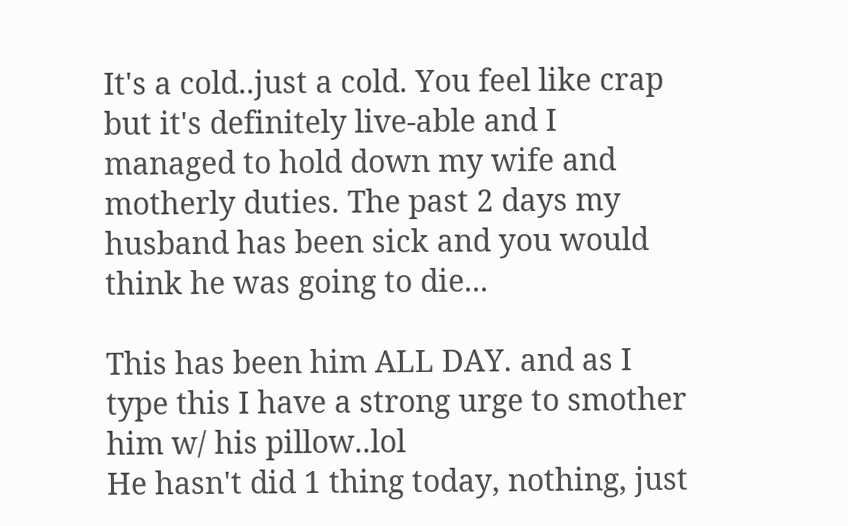It's a cold..just a cold. You feel like crap but it's definitely live-able and I managed to hold down my wife and motherly duties. The past 2 days my husband has been sick and you would think he was going to die...

This has been him ALL DAY. and as I type this I have a strong urge to smother him w/ his pillow..lol
He hasn't did 1 thing today, nothing, just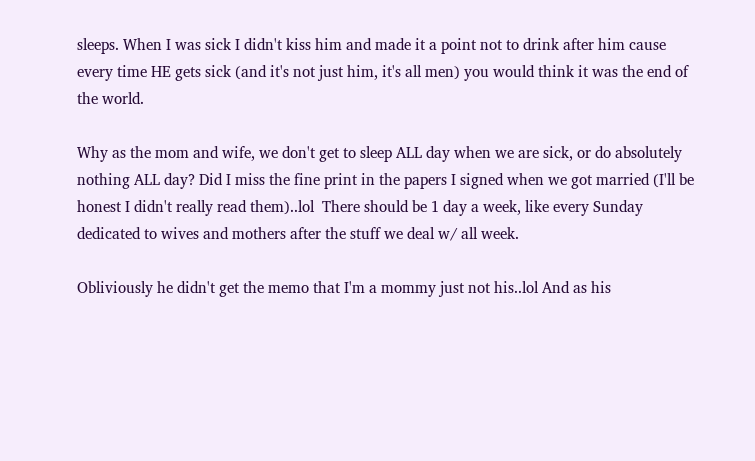sleeps. When I was sick I didn't kiss him and made it a point not to drink after him cause every time HE gets sick (and it's not just him, it's all men) you would think it was the end of the world.

Why as the mom and wife, we don't get to sleep ALL day when we are sick, or do absolutely nothing ALL day? Did I miss the fine print in the papers I signed when we got married (I'll be honest I didn't really read them)..lol  There should be 1 day a week, like every Sunday dedicated to wives and mothers after the stuff we deal w/ all week.

Obliviously he didn't get the memo that I'm a mommy just not his..lol And as his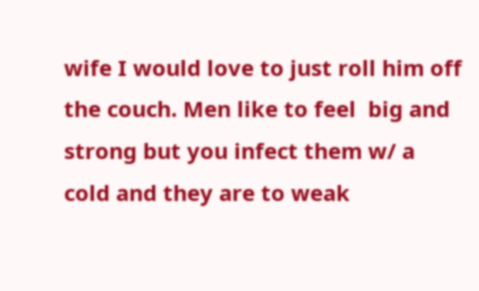wife I would love to just roll him off the couch. Men like to feel  big and strong but you infect them w/ a cold and they are to weak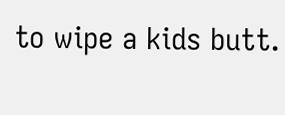to wipe a kids butt.